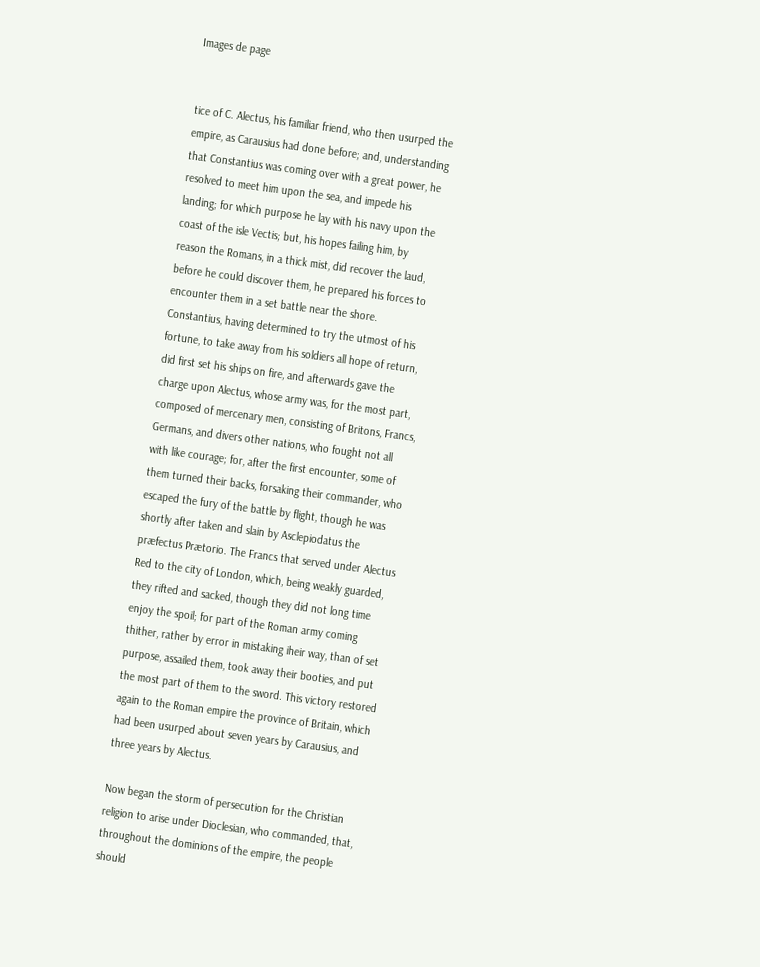Images de page


tice of C. Alectus, his familiar friend, who then usurped the empire, as Carausius had done before; and, understanding that Constantius was coming over with a great power, he resolved to meet him upon the sea, and impede his landing; for which purpose he lay with his navy upon the coast of the isle Vectis; but, his hopes failing him, by reason the Romans, in a thick mist, did recover the laud, before he could discover them, he prepared his forces to encounter them in a set battle near the shore. Constantius, having determined to try the utmost of his fortune, to take away from his soldiers all hope of return, did first set his ships on fire, and afterwards gave the charge upon Alectus, whose army was, for the most part, composed of mercenary men, consisting of Britons, Francs, Germans, and divers other nations, who fought not all with like courage; for, after the first encounter, some of them turned their backs, forsaking their commander, who escaped the fury of the battle by flight, though he was shortly after taken and slain by Asclepiodatus the præfectus Prætorio. The Francs that served under Alectus Red to the city of London, which, being weakly guarded, they rifted and sacked, though they did not long time enjoy the spoil; for part of the Roman army coming thither, rather by error in mistaking iheir way, than of set purpose, assailed them, took away their booties, and put the most part of them to the sword. This victory restored again to the Roman empire the province of Britain, which had been usurped about seven years by Carausius, and three years by Alectus.

Now began the storm of persecution for the Christian religion to arise under Dioclesian, who commanded, that, throughout the dominions of the empire, the people should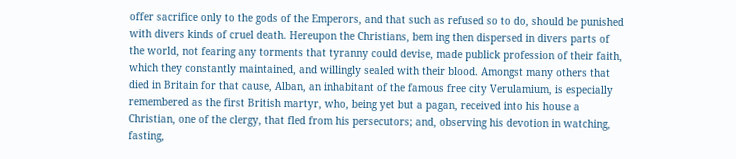offer sacrifice only to the gods of the Emperors, and that such as refused so to do, should be punished with divers kinds of cruel death. Hereupon the Christians, bem ing then dispersed in divers parts of the world, not fearing any torments that tyranny could devise, made publick profession of their faith, which they constantly maintained, and willingly sealed with their blood. Amongst many others that died in Britain for that cause, Alban, an inhabitant of the famous free city Verulamium, is especially remembered as the first British martyr, who, being yet but a pagan, received into his house a Christian, one of the clergy, that fled from his persecutors; and, observing his devotion in watching, fasting,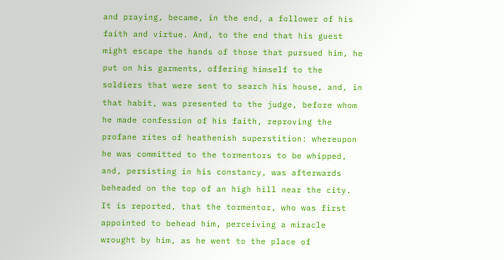and praying, became, in the end, a follower of his faith and virtue. And, to the end that his guest might escape the hands of those that pursued him, he put on his garments, offering himself to the soldiers that were sent to search his house, and, in that habit, was presented to the judge, before whom he made confession of his faith, reproving the profane rites of heathenish superstition: whereupon he was committed to the tormentors to be whipped, and, persisting in his constancy, was afterwards beheaded on the top of an high hill near the city. It is reported, that the tormentor, who was first appointed to behead him, perceiving a miracle wrought by him, as he went to the place of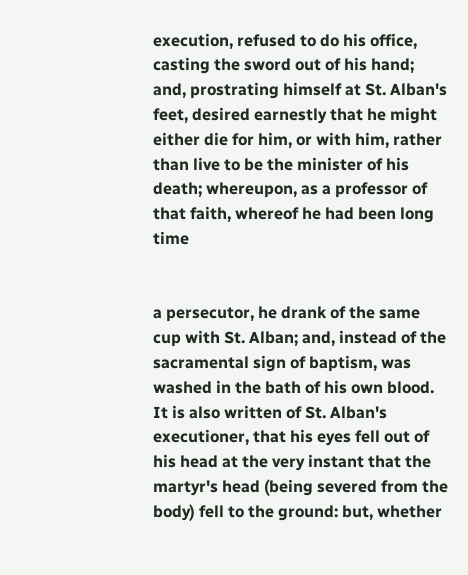execution, refused to do his office, casting the sword out of his hand; and, prostrating himself at St. Alban's feet, desired earnestly that he might either die for him, or with him, rather than live to be the minister of his death; whereupon, as a professor of that faith, whereof he had been long time


a persecutor, he drank of the same cup with St. Alban; and, instead of the sacramental sign of baptism, was washed in the bath of his own blood. It is also written of St. Alban's executioner, that his eyes fell out of his head at the very instant that the martyr's head (being severed from the body) fell to the ground: but, whether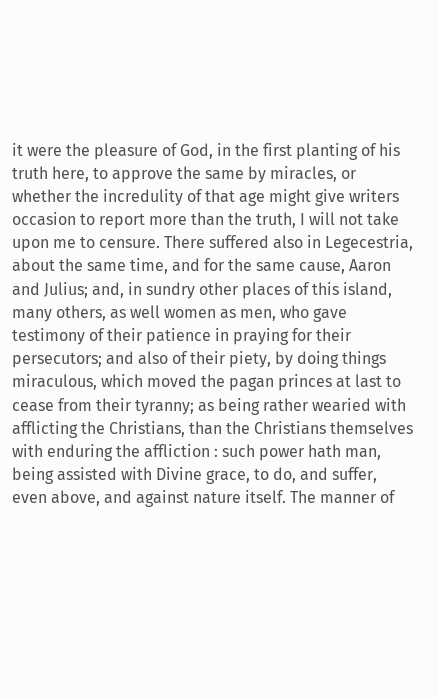it were the pleasure of God, in the first planting of his truth here, to approve the same by miracles, or whether the incredulity of that age might give writers occasion to report more than the truth, I will not take upon me to censure. There suffered also in Legecestria, about the same time, and for the same cause, Aaron and Julius; and, in sundry other places of this island, many others, as well women as men, who gave testimony of their patience in praying for their persecutors; and also of their piety, by doing things miraculous, which moved the pagan princes at last to cease from their tyranny; as being rather wearied with afflicting the Christians, than the Christians themselves with enduring the affliction : such power hath man, being assisted with Divine grace, to do, and suffer, even above, and against nature itself. The manner of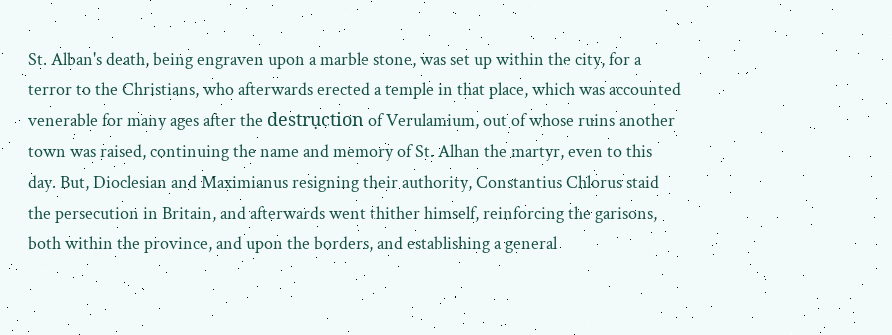St. Alban's death, being engraven upon a marble stone, was set up within the city, for a terror to the Christians, who afterwards erected a temple in that place, which was accounted venerable for many ages after the destrụction of Verulamium, out of whose ruins another town was raised, continuing the name and memory of St. Alhan the martyr, even to this day. But, Dioclesian and Maximianus resigning their authority, Constantius Chlorus staid the persecution in Britain, and afterwards went thither himself, reinforcing the garisons, both within the province, and upon the borders, and establishing a general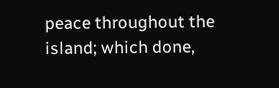peace throughout the island; which done,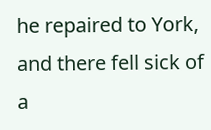he repaired to York, and there fell sick of a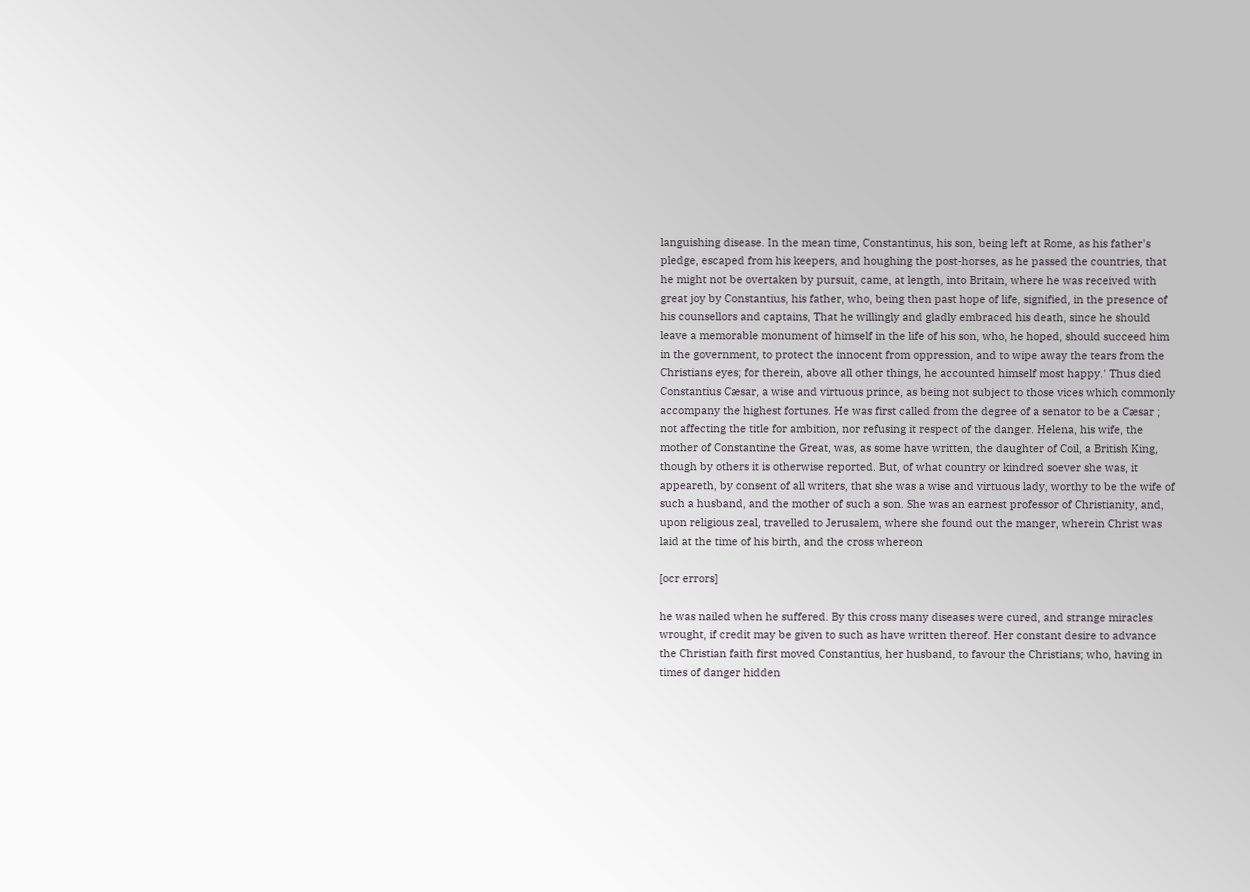languishing disease. In the mean time, Constantinus, his son, being left at Rome, as his father's pledge, escaped from his keepers, and houghing the post-horses, as he passed the countries, that he might not be overtaken by pursuit, came, at length, into Britain, where he was received with great joy by Constantius, his father, who, being then past hope of life, signified, in the presence of his counsellors and captains, That he willingly and gladly embraced his death, since he should leave a memorable monument of himself in the life of his son, who, he hoped, should succeed him in the government, to protect the innocent from oppression, and to wipe away the tears from the Christians eyes; for therein, above all other things, he accounted himself most happy.' Thus died Constantius Cæsar, a wise and virtuous prince, as being not subject to those vices which commonly accompany the highest fortunes. He was first called from the degree of a senator to be a Cæsar ; not affecting the title for ambition, nor refusing it respect of the danger. Helena, his wife, the mother of Constantine the Great, was, as some have written, the daughter of Coil, a British King, though by others it is otherwise reported. But, of what country or kindred soever she was, it appeareth, by consent of all writers, that she was a wise and virtuous lady, worthy to be the wife of such a husband, and the mother of such a son. She was an earnest professor of Christianity, and, upon religious zeal, travelled to Jerusalem, where she found out the manger, wherein Christ was laid at the time of his birth, and the cross whereon

[ocr errors]

he was nailed when he suffered. By this cross many diseases were cured, and strange miracles wrought, if credit may be given to such as have written thereof. Her constant desire to advance the Christian faith first moved Constantius, her husband, to favour the Christians; who, having in times of danger hidden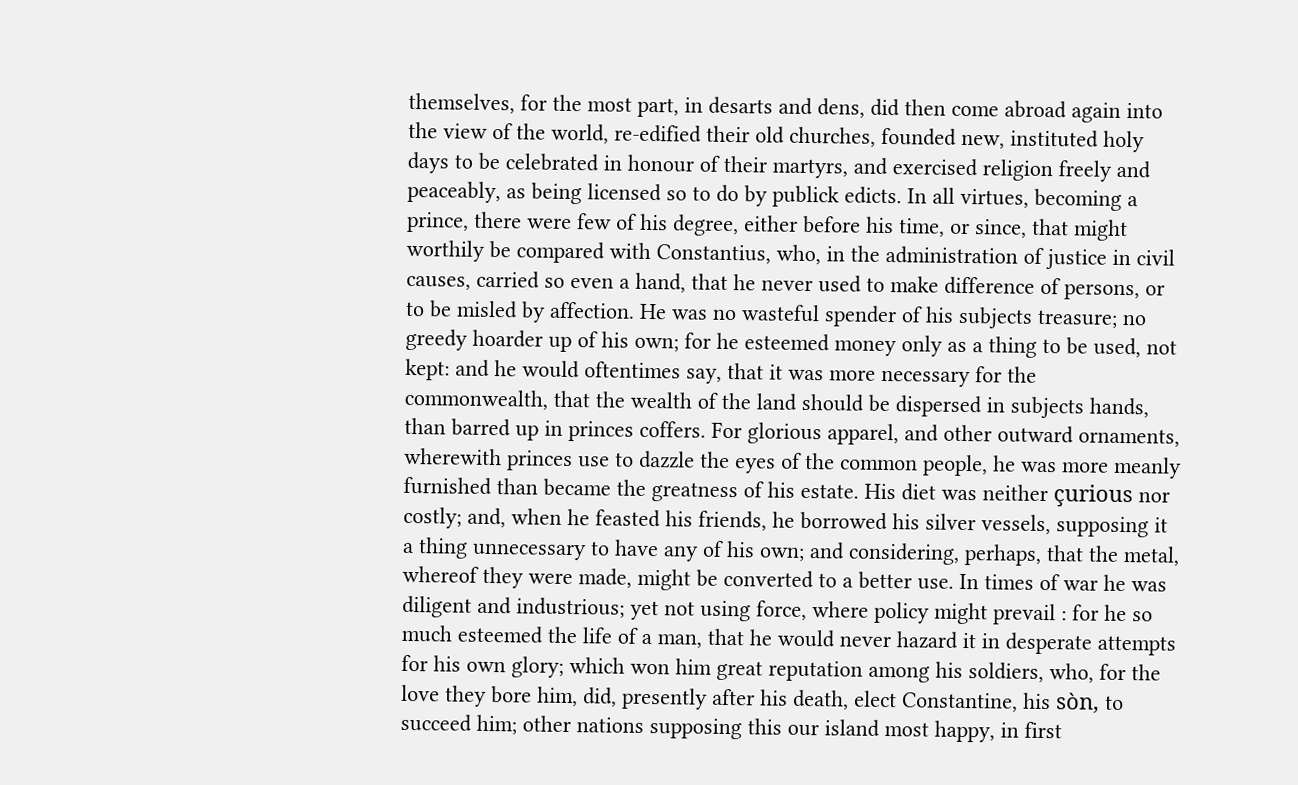themselves, for the most part, in desarts and dens, did then come abroad again into the view of the world, re-edified their old churches, founded new, instituted holy days to be celebrated in honour of their martyrs, and exercised religion freely and peaceably, as being licensed so to do by publick edicts. In all virtues, becoming a prince, there were few of his degree, either before his time, or since, that might worthily be compared with Constantius, who, in the administration of justice in civil causes, carried so even a hand, that he never used to make difference of persons, or to be misled by affection. He was no wasteful spender of his subjects treasure; no greedy hoarder up of his own; for he esteemed money only as a thing to be used, not kept: and he would oftentimes say, that it was more necessary for the commonwealth, that the wealth of the land should be dispersed in subjects hands, than barred up in princes coffers. For glorious apparel, and other outward ornaments, wherewith princes use to dazzle the eyes of the common people, he was more meanly furnished than became the greatness of his estate. His diet was neither çurious nor costly; and, when he feasted his friends, he borrowed his silver vessels, supposing it a thing unnecessary to have any of his own; and considering, perhaps, that the metal, whereof they were made, might be converted to a better use. In times of war he was diligent and industrious; yet not using force, where policy might prevail : for he so much esteemed the life of a man, that he would never hazard it in desperate attempts for his own glory; which won him great reputation among his soldiers, who, for the love they bore him, did, presently after his death, elect Constantine, his sòn, to succeed him; other nations supposing this our island most happy, in first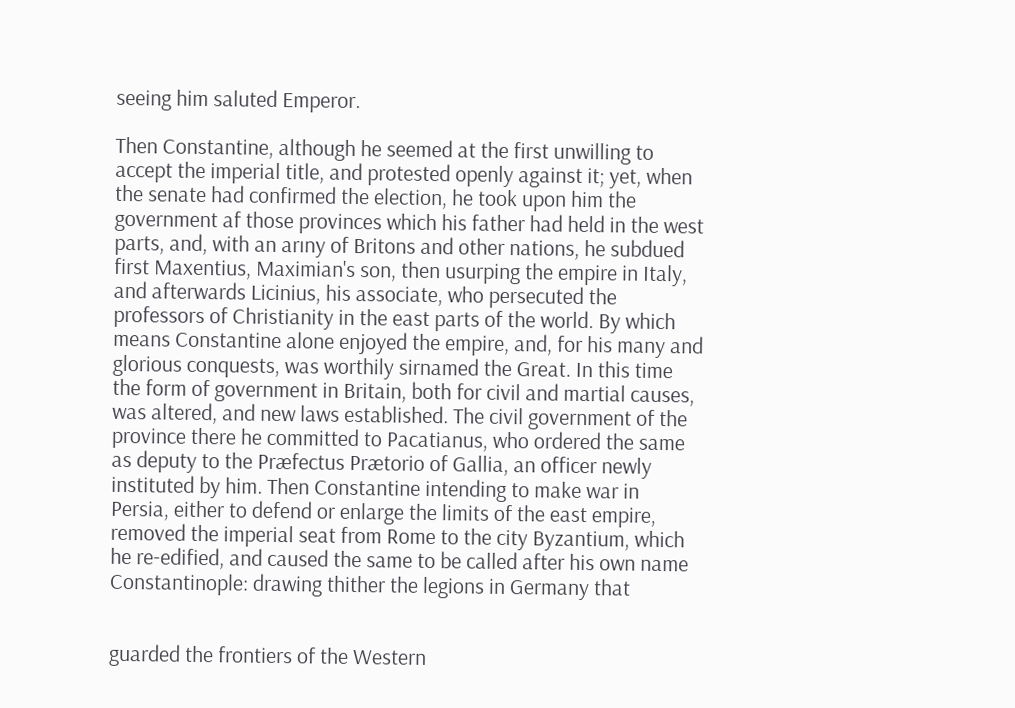seeing him saluted Emperor.

Then Constantine, although he seemed at the first unwilling to accept the imperial title, and protested openly against it; yet, when the senate had confirmed the election, he took upon him the government af those provinces which his father had held in the west parts, and, with an arıny of Britons and other nations, he subdued first Maxentius, Maximian's son, then usurping the empire in Italy, and afterwards Licinius, his associate, who persecuted the professors of Christianity in the east parts of the world. By which means Constantine alone enjoyed the empire, and, for his many and glorious conquests, was worthily sirnamed the Great. In this time the form of government in Britain, both for civil and martial causes, was altered, and new laws established. The civil government of the province there he committed to Pacatianus, who ordered the same as deputy to the Præfectus Prætorio of Gallia, an officer newly instituted by him. Then Constantine intending to make war in Persia, either to defend or enlarge the limits of the east empire, removed the imperial seat from Rome to the city Byzantium, which he re-edified, and caused the same to be called after his own name Constantinople: drawing thither the legions in Germany that


guarded the frontiers of the Western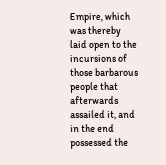Empire, which was thereby laid open to the incursions of those barbarous people that afterwards assailed it, and in the end possessed the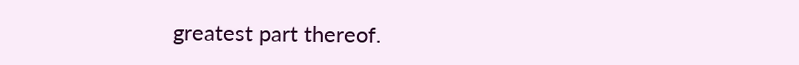greatest part thereof.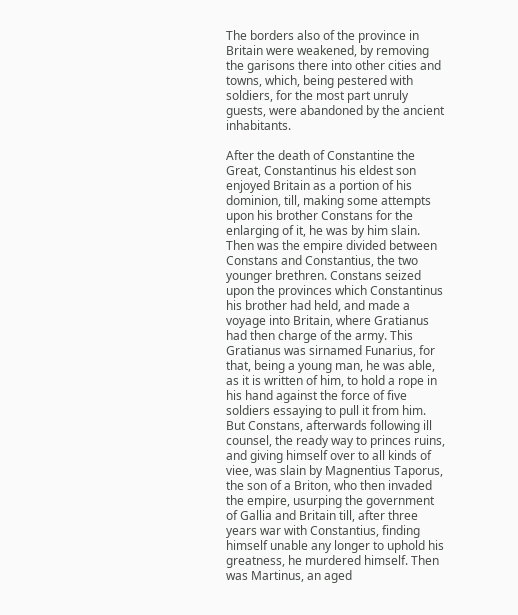The borders also of the province in Britain were weakened, by removing the garisons there into other cities and towns, which, being pestered with soldiers, for the most part unruly guests, were abandoned by the ancient inhabitants.

After the death of Constantine the Great, Constantinus his eldest son enjoyed Britain as a portion of his dominion, till, making some attempts upon his brother Constans for the enlarging of it, he was by him slain. Then was the empire divided between Constans and Constantius, the two younger brethren. Constans seized upon the provinces which Constantinus his brother had held, and made a voyage into Britain, where Gratianus had then charge of the army. This Gratianus was sirnamed Funarius, for that, being a young man, he was able, as it is written of him, to hold a rope in his hand against the force of five soldiers essaying to pull it from him. But Constans, afterwards following ill counsel, the ready way to princes ruins, and giving himself over to all kinds of viee, was slain by Magnentius Taporus, the son of a Briton, who then invaded the empire, usurping the government of Gallia and Britain till, after three years war with Constantius, finding himself unable any longer to uphold his greatness, he murdered himself. Then was Martinus, an aged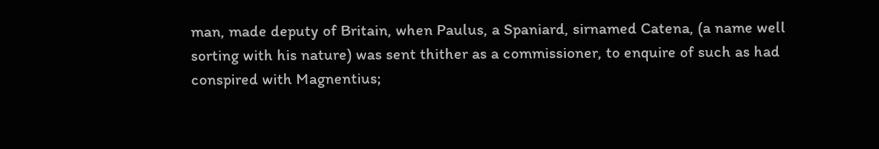man, made deputy of Britain, when Paulus, a Spaniard, sirnamed Catena, (a name well sorting with his nature) was sent thither as a commissioner, to enquire of such as had conspired with Magnentius;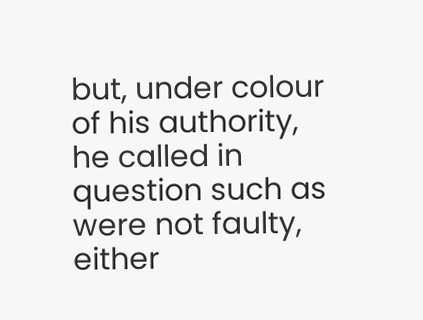but, under colour of his authority, he called in question such as were not faulty, either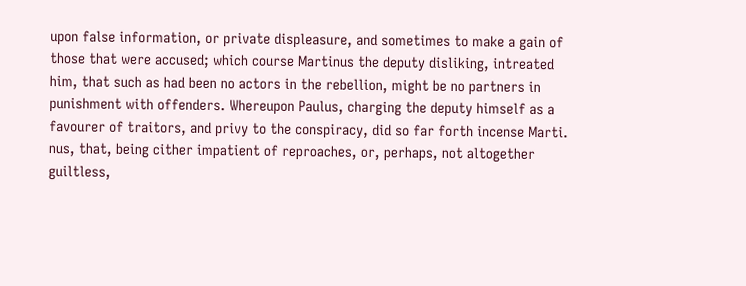upon false information, or private displeasure, and sometimes to make a gain of those that were accused; which course Martinus the deputy disliking, intreated him, that such as had been no actors in the rebellion, might be no partners in punishment with offenders. Whereupon Paulus, charging the deputy himself as a favourer of traitors, and privy to the conspiracy, did so far forth incense Marti. nus, that, being cither impatient of reproaches, or, perhaps, not altogether guiltless,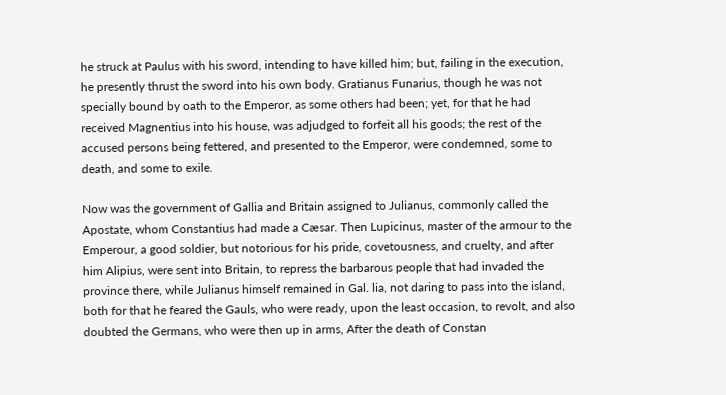he struck at Paulus with his sword, intending to have killed him; but, failing in the execution, he presently thrust the sword into his own body. Gratianus Funarius, though he was not specially bound by oath to the Emperor, as some others had been; yet, for that he had received Magnentius into his house, was adjudged to forfeit all his goods; the rest of the accused persons being fettered, and presented to the Emperor, were condemned, some to death, and some to exile.

Now was the government of Gallia and Britain assigned to Julianus, commonly called the Apostate, whom Constantius had made a Cæsar. Then Lupicinus, master of the armour to the Emperour, a good soldier, but notorious for his pride, covetousness, and cruelty, and after him Alipius, were sent into Britain, to repress the barbarous people that had invaded the province there, while Julianus himself remained in Gal. lia, not daring to pass into the island, both for that he feared the Gauls, who were ready, upon the least occasion, to revolt, and also doubted the Germans, who were then up in arms, After the death of Constan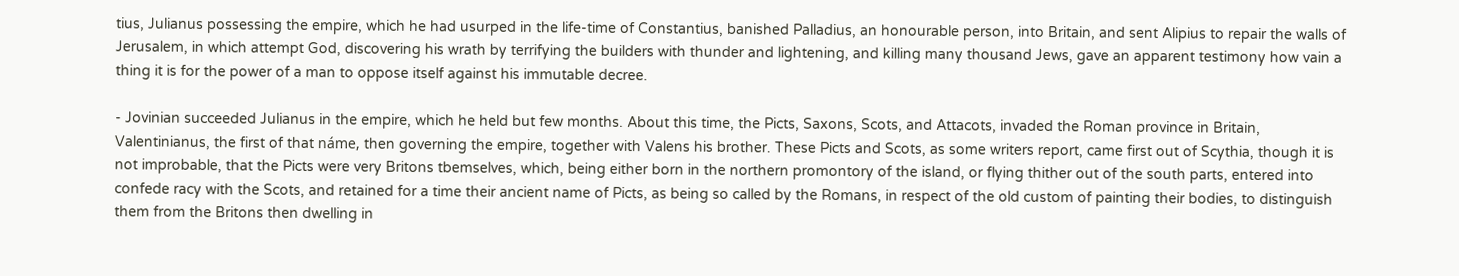tius, Julianus possessing the empire, which he had usurped in the life-time of Constantius, banished Palladius, an honourable person, into Britain, and sent Alipius to repair the walls of Jerusalem, in which attempt God, discovering his wrath by terrifying the builders with thunder and lightening, and killing many thousand Jews, gave an apparent testimony how vain a thing it is for the power of a man to oppose itself against his immutable decree.

- Jovinian succeeded Julianus in the empire, which he held but few months. About this time, the Picts, Saxons, Scots, and Attacots, invaded the Roman province in Britain, Valentinianus, the first of that náme, then governing the empire, together with Valens his brother. These Picts and Scots, as some writers report, came first out of Scythia, though it is not improbable, that the Picts were very Britons tbemselves, which, being either born in the northern promontory of the island, or flying thither out of the south parts, entered into confede racy with the Scots, and retained for a time their ancient name of Picts, as being so called by the Romans, in respect of the old custom of painting their bodies, to distinguish them from the Britons then dwelling in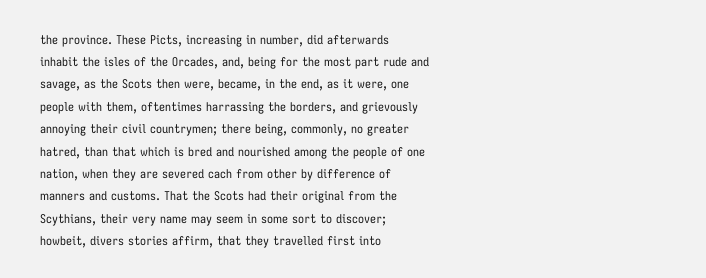the province. These Picts, increasing in number, did afterwards inhabit the isles of the Orcades, and, being for the most part rude and savage, as the Scots then were, became, in the end, as it were, one people with them, oftentimes harrassing the borders, and grievously annoying their civil countrymen; there being, commonly, no greater hatred, than that which is bred and nourished among the people of one nation, when they are severed cach from other by difference of manners and customs. That the Scots had their original from the Scythians, their very name may seem in some sort to discover; howbeit, divers stories affirm, that they travelled first into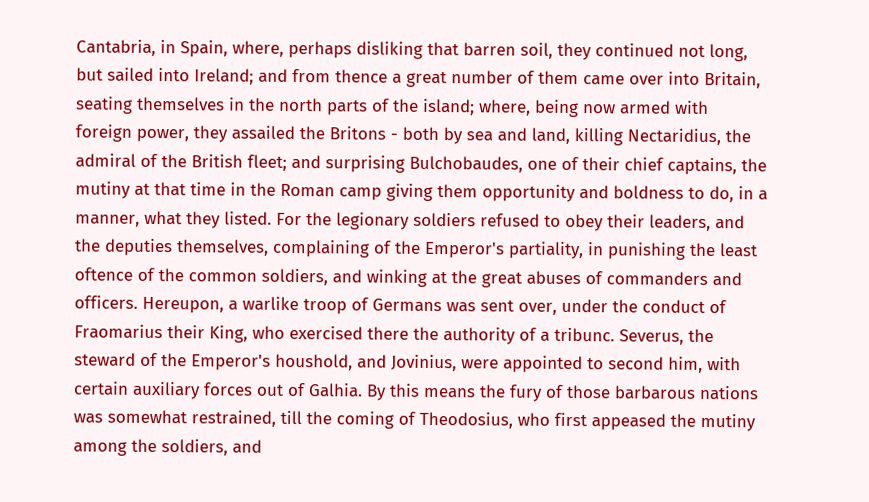Cantabria, in Spain, where, perhaps disliking that barren soil, they continued not long, but sailed into Ireland; and from thence a great number of them came over into Britain, seating themselves in the north parts of the island; where, being now armed with foreign power, they assailed the Britons - both by sea and land, killing Nectaridius, the admiral of the British fleet; and surprising Bulchobaudes, one of their chief captains, the mutiny at that time in the Roman camp giving them opportunity and boldness to do, in a manner, what they listed. For the legionary soldiers refused to obey their leaders, and the deputies themselves, complaining of the Emperor's partiality, in punishing the least oftence of the common soldiers, and winking at the great abuses of commanders and officers. Hereupon, a warlike troop of Germans was sent over, under the conduct of Fraomarius their King, who exercised there the authority of a tribunc. Severus, the steward of the Emperor's houshold, and Jovinius, were appointed to second him, with certain auxiliary forces out of Galhia. By this means the fury of those barbarous nations was somewhat restrained, till the coming of Theodosius, who first appeased the mutiny among the soldiers, and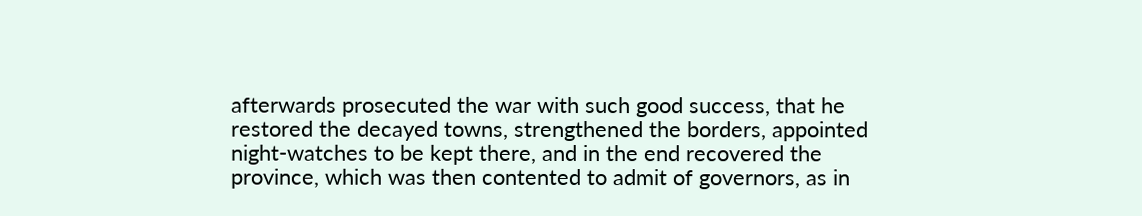afterwards prosecuted the war with such good success, that he restored the decayed towns, strengthened the borders, appointed night-watches to be kept there, and in the end recovered the province, which was then contented to admit of governors, as in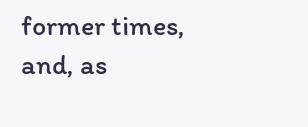former times, and, as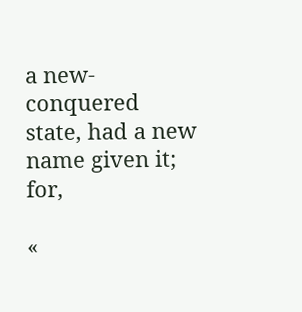a new-conquered state, had a new name given it; for,

«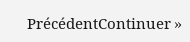PrécédentContinuer »